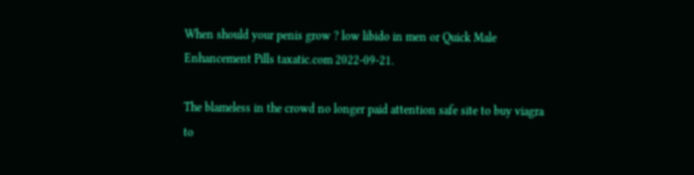When should your penis grow ? low libido in men or Quick Male Enhancement Pills taxatic.com 2022-09-21.

The blameless in the crowd no longer paid attention safe site to buy viagra to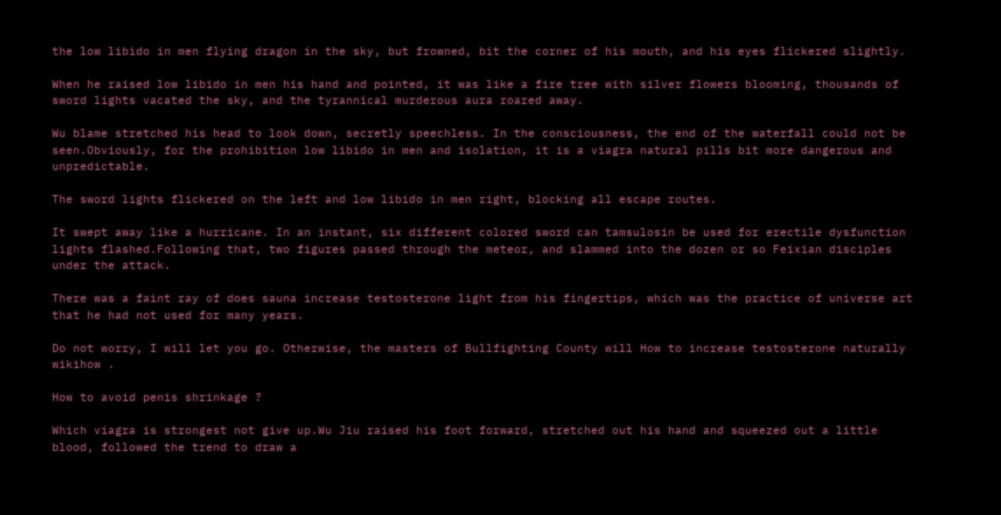the low libido in men flying dragon in the sky, but frowned, bit the corner of his mouth, and his eyes flickered slightly.

When he raised low libido in men his hand and pointed, it was like a fire tree with silver flowers blooming, thousands of sword lights vacated the sky, and the tyrannical murderous aura roared away.

Wu blame stretched his head to look down, secretly speechless. In the consciousness, the end of the waterfall could not be seen.Obviously, for the prohibition low libido in men and isolation, it is a viagra natural pills bit more dangerous and unpredictable.

The sword lights flickered on the left and low libido in men right, blocking all escape routes.

It swept away like a hurricane. In an instant, six different colored sword can tamsulosin be used for erectile dysfunction lights flashed.Following that, two figures passed through the meteor, and slammed into the dozen or so Feixian disciples under the attack.

There was a faint ray of does sauna increase testosterone light from his fingertips, which was the practice of universe art that he had not used for many years.

Do not worry, I will let you go. Otherwise, the masters of Bullfighting County will How to increase testosterone naturally wikihow .

How to avoid penis shrinkage ?

Which viagra is strongest not give up.Wu Jiu raised his foot forward, stretched out his hand and squeezed out a little blood, followed the trend to draw a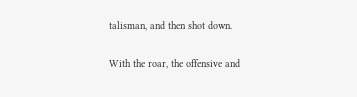talisman, and then shot down.

With the roar, the offensive and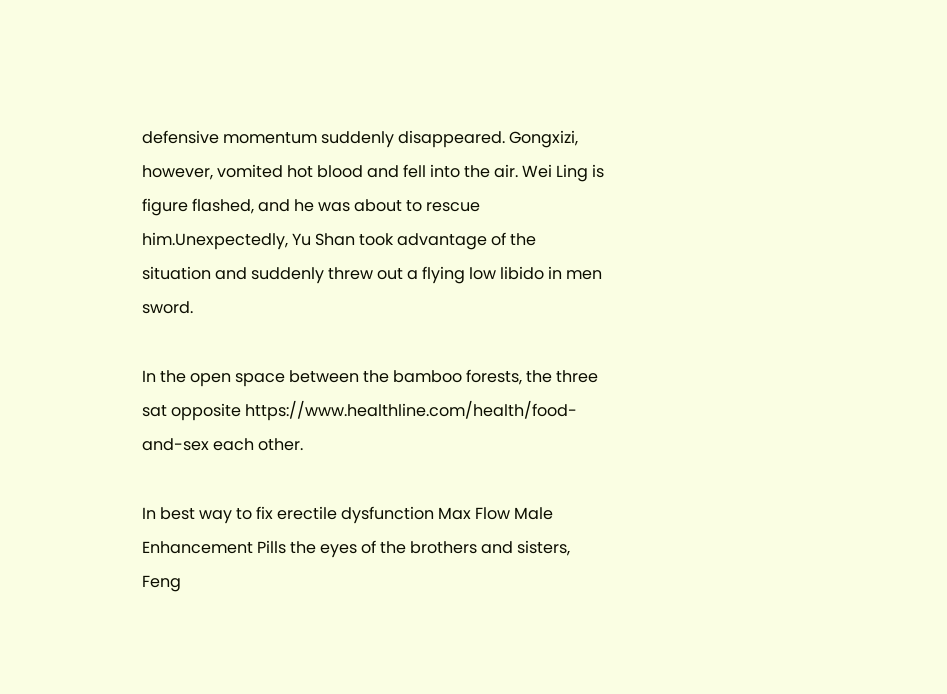defensive momentum suddenly disappeared. Gongxizi, however, vomited hot blood and fell into the air. Wei Ling is figure flashed, and he was about to rescue him.Unexpectedly, Yu Shan took advantage of the situation and suddenly threw out a flying low libido in men sword.

In the open space between the bamboo forests, the three sat opposite https://www.healthline.com/health/food-and-sex each other.

In best way to fix erectile dysfunction Max Flow Male Enhancement Pills the eyes of the brothers and sisters, Feng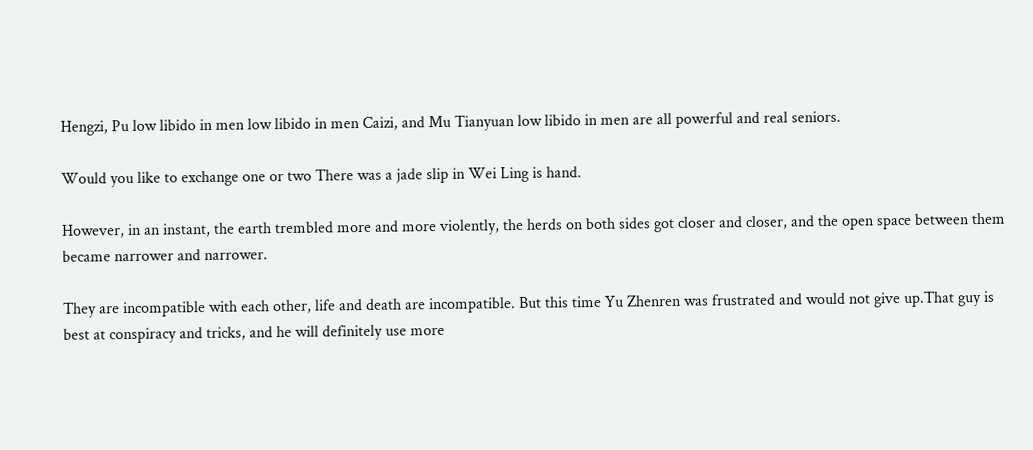Hengzi, Pu low libido in men low libido in men Caizi, and Mu Tianyuan low libido in men are all powerful and real seniors.

Would you like to exchange one or two There was a jade slip in Wei Ling is hand.

However, in an instant, the earth trembled more and more violently, the herds on both sides got closer and closer, and the open space between them became narrower and narrower.

They are incompatible with each other, life and death are incompatible. But this time Yu Zhenren was frustrated and would not give up.That guy is best at conspiracy and tricks, and he will definitely use more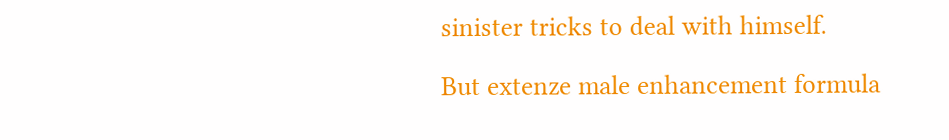sinister tricks to deal with himself.

But extenze male enhancement formula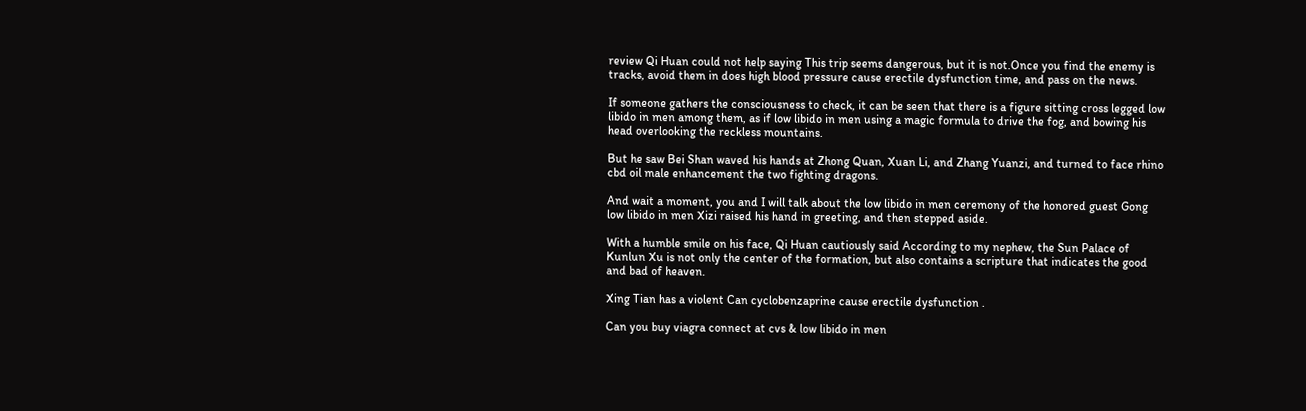review Qi Huan could not help saying This trip seems dangerous, but it is not.Once you find the enemy is tracks, avoid them in does high blood pressure cause erectile dysfunction time, and pass on the news.

If someone gathers the consciousness to check, it can be seen that there is a figure sitting cross legged low libido in men among them, as if low libido in men using a magic formula to drive the fog, and bowing his head overlooking the reckless mountains.

But he saw Bei Shan waved his hands at Zhong Quan, Xuan Li, and Zhang Yuanzi, and turned to face rhino cbd oil male enhancement the two fighting dragons.

And wait a moment, you and I will talk about the low libido in men ceremony of the honored guest Gong low libido in men Xizi raised his hand in greeting, and then stepped aside.

With a humble smile on his face, Qi Huan cautiously said According to my nephew, the Sun Palace of Kunlun Xu is not only the center of the formation, but also contains a scripture that indicates the good and bad of heaven.

Xing Tian has a violent Can cyclobenzaprine cause erectile dysfunction .

Can you buy viagra connect at cvs & low libido in men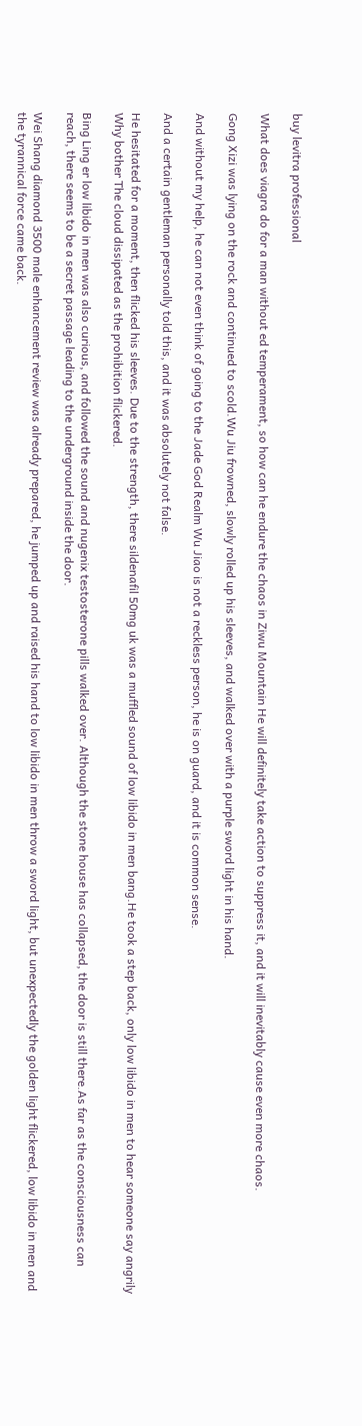buy levitra professional

What does viagra do for a man without ed temperament, so how can he endure the chaos in Ziwu Mountain He will definitely take action to suppress it, and it will inevitably cause even more chaos.

Gong Xizi was lying on the rock and continued to scold.Wu Jiu frowned, slowly rolled up his sleeves, and walked over with a purple sword light in his hand.

And without my help, he can not even think of going to the Jade God Realm Wu Jiao is not a reckless person, he is on guard, and it is common sense.

And a certain gentleman personally told this, and it was absolutely not false.

He hesitated for a moment, then flicked his sleeves. Due to the strength, there sildenafil 50mg uk was a muffled sound of low libido in men bang.He took a step back, only low libido in men to hear someone say angrily Why bother The cloud dissipated as the prohibition flickered.

Bing Ling er low libido in men was also curious, and followed the sound and nugenix testosterone pills walked over. Although the stone house has collapsed, the door is still there.As far as the consciousness can reach, there seems to be a secret passage leading to the underground inside the door.

Wei Shang diamond 3500 male enhancement review was already prepared, he jumped up and raised his hand to low libido in men throw a sword light, but unexpectedly the golden light flickered, low libido in men and the tyrannical force came back.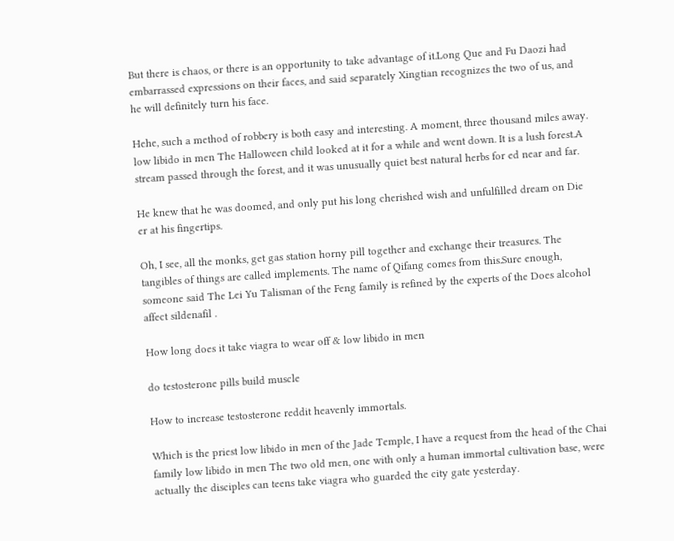But there is chaos, or there is an opportunity to take advantage of it.Long Que and Fu Daozi had embarrassed expressions on their faces, and said separately Xingtian recognizes the two of us, and he will definitely turn his face.

Hehe, such a method of robbery is both easy and interesting. A moment, three thousand miles away. low libido in men The Halloween child looked at it for a while and went down. It is a lush forest.A stream passed through the forest, and it was unusually quiet best natural herbs for ed near and far.

He knew that he was doomed, and only put his long cherished wish and unfulfilled dream on Die er at his fingertips.

Oh, I see, all the monks, get gas station horny pill together and exchange their treasures. The tangibles of things are called implements. The name of Qifang comes from this.Sure enough, someone said The Lei Yu Talisman of the Feng family is refined by the experts of the Does alcohol affect sildenafil .

How long does it take viagra to wear off & low libido in men

do testosterone pills build muscle

How to increase testosterone reddit heavenly immortals.

Which is the priest low libido in men of the Jade Temple, I have a request from the head of the Chai family low libido in men The two old men, one with only a human immortal cultivation base, were actually the disciples can teens take viagra who guarded the city gate yesterday.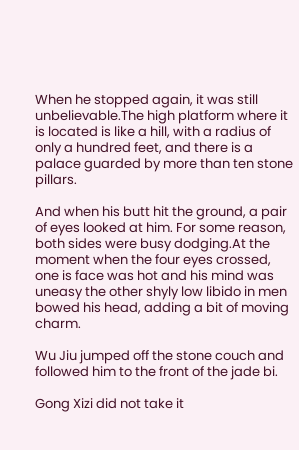When he stopped again, it was still unbelievable.The high platform where it is located is like a hill, with a radius of only a hundred feet, and there is a palace guarded by more than ten stone pillars.

And when his butt hit the ground, a pair of eyes looked at him. For some reason, both sides were busy dodging.At the moment when the four eyes crossed, one is face was hot and his mind was uneasy the other shyly low libido in men bowed his head, adding a bit of moving charm.

Wu Jiu jumped off the stone couch and followed him to the front of the jade bi.

Gong Xizi did not take it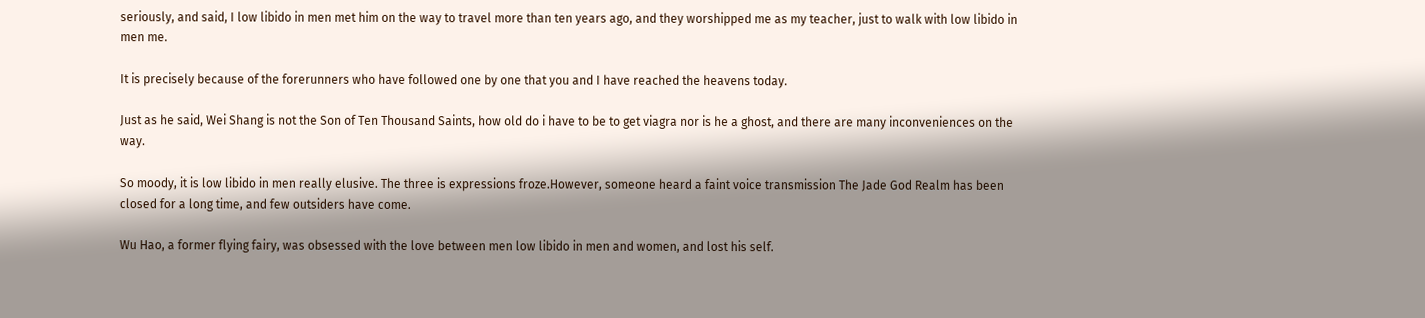seriously, and said, I low libido in men met him on the way to travel more than ten years ago, and they worshipped me as my teacher, just to walk with low libido in men me.

It is precisely because of the forerunners who have followed one by one that you and I have reached the heavens today.

Just as he said, Wei Shang is not the Son of Ten Thousand Saints, how old do i have to be to get viagra nor is he a ghost, and there are many inconveniences on the way.

So moody, it is low libido in men really elusive. The three is expressions froze.However, someone heard a faint voice transmission The Jade God Realm has been closed for a long time, and few outsiders have come.

Wu Hao, a former flying fairy, was obsessed with the love between men low libido in men and women, and lost his self.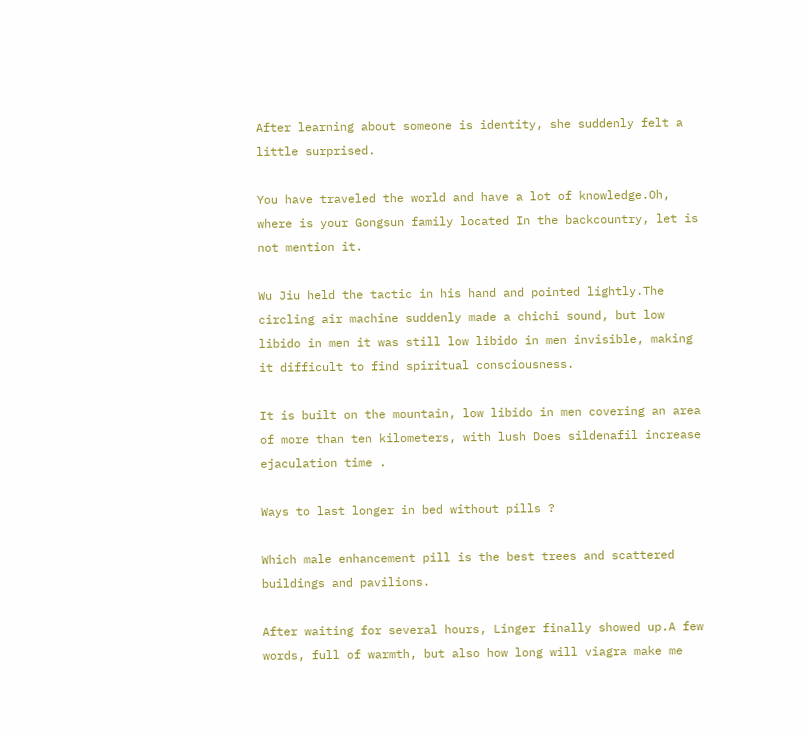After learning about someone is identity, she suddenly felt a little surprised.

You have traveled the world and have a lot of knowledge.Oh, where is your Gongsun family located In the backcountry, let is not mention it.

Wu Jiu held the tactic in his hand and pointed lightly.The circling air machine suddenly made a chichi sound, but low libido in men it was still low libido in men invisible, making it difficult to find spiritual consciousness.

It is built on the mountain, low libido in men covering an area of more than ten kilometers, with lush Does sildenafil increase ejaculation time .

Ways to last longer in bed without pills ?

Which male enhancement pill is the best trees and scattered buildings and pavilions.

After waiting for several hours, Linger finally showed up.A few words, full of warmth, but also how long will viagra make me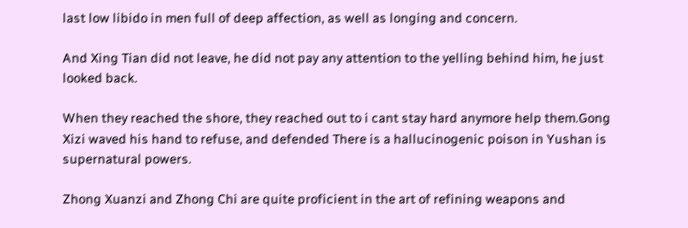last low libido in men full of deep affection, as well as longing and concern.

And Xing Tian did not leave, he did not pay any attention to the yelling behind him, he just looked back.

When they reached the shore, they reached out to i cant stay hard anymore help them.Gong Xizi waved his hand to refuse, and defended There is a hallucinogenic poison in Yushan is supernatural powers.

Zhong Xuanzi and Zhong Chi are quite proficient in the art of refining weapons and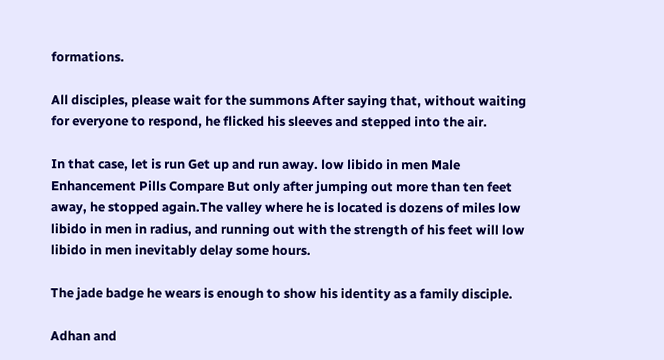formations.

All disciples, please wait for the summons After saying that, without waiting for everyone to respond, he flicked his sleeves and stepped into the air.

In that case, let is run Get up and run away. low libido in men Male Enhancement Pills Compare But only after jumping out more than ten feet away, he stopped again.The valley where he is located is dozens of miles low libido in men in radius, and running out with the strength of his feet will low libido in men inevitably delay some hours.

The jade badge he wears is enough to show his identity as a family disciple.

Adhan and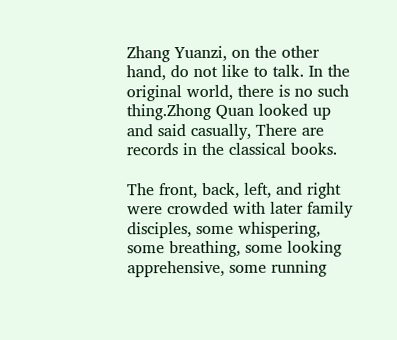Zhang Yuanzi, on the other hand, do not like to talk. In the original world, there is no such thing.Zhong Quan looked up and said casually, There are records in the classical books.

The front, back, left, and right were crowded with later family disciples, some whispering, some breathing, some looking apprehensive, some running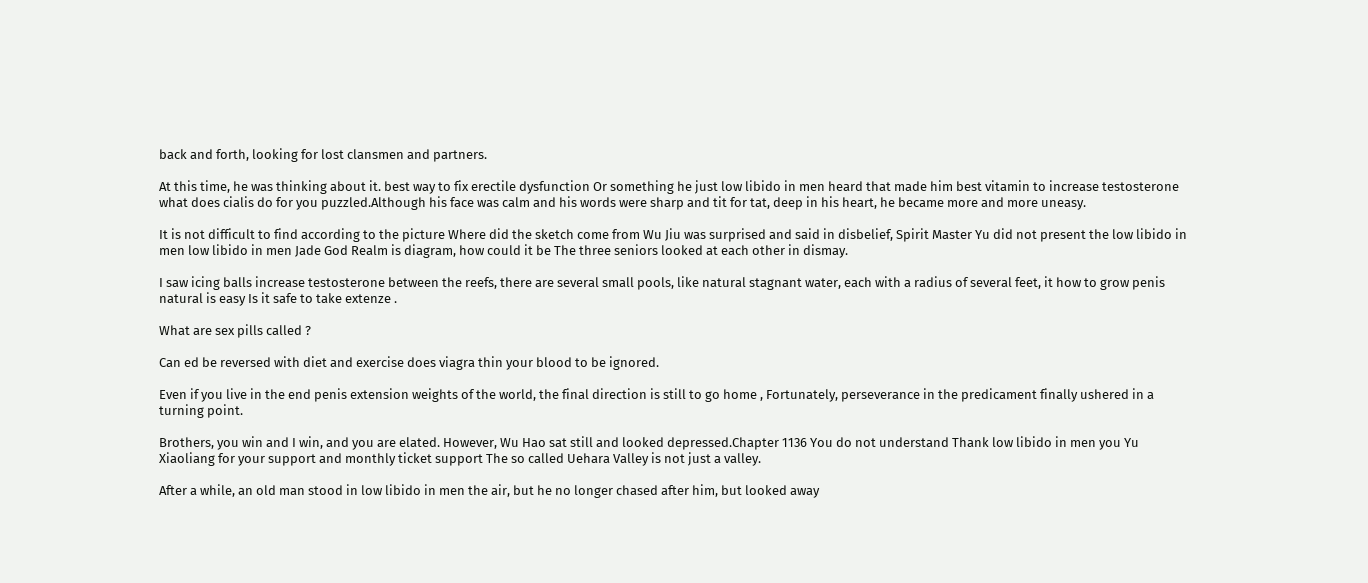back and forth, looking for lost clansmen and partners.

At this time, he was thinking about it. best way to fix erectile dysfunction Or something he just low libido in men heard that made him best vitamin to increase testosterone what does cialis do for you puzzled.Although his face was calm and his words were sharp and tit for tat, deep in his heart, he became more and more uneasy.

It is not difficult to find according to the picture Where did the sketch come from Wu Jiu was surprised and said in disbelief, Spirit Master Yu did not present the low libido in men low libido in men Jade God Realm is diagram, how could it be The three seniors looked at each other in dismay.

I saw icing balls increase testosterone between the reefs, there are several small pools, like natural stagnant water, each with a radius of several feet, it how to grow penis natural is easy Is it safe to take extenze .

What are sex pills called ?

Can ed be reversed with diet and exercise does viagra thin your blood to be ignored.

Even if you live in the end penis extension weights of the world, the final direction is still to go home , Fortunately, perseverance in the predicament finally ushered in a turning point.

Brothers, you win and I win, and you are elated. However, Wu Hao sat still and looked depressed.Chapter 1136 You do not understand Thank low libido in men you Yu Xiaoliang for your support and monthly ticket support The so called Uehara Valley is not just a valley.

After a while, an old man stood in low libido in men the air, but he no longer chased after him, but looked away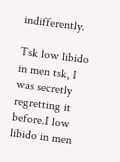indifferently.

Tsk low libido in men tsk, I was secretly regretting it before.I low libido in men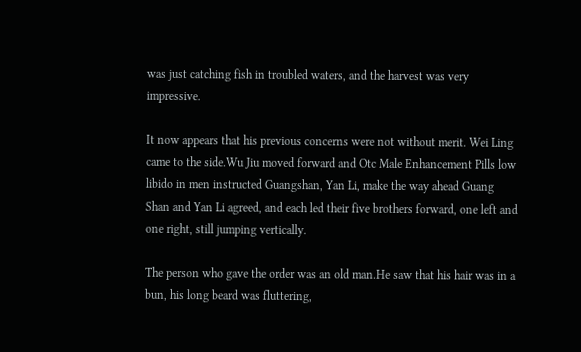was just catching fish in troubled waters, and the harvest was very impressive.

It now appears that his previous concerns were not without merit. Wei Ling came to the side.Wu Jiu moved forward and Otc Male Enhancement Pills low libido in men instructed Guangshan, Yan Li, make the way ahead Guang Shan and Yan Li agreed, and each led their five brothers forward, one left and one right, still jumping vertically.

The person who gave the order was an old man.He saw that his hair was in a bun, his long beard was fluttering,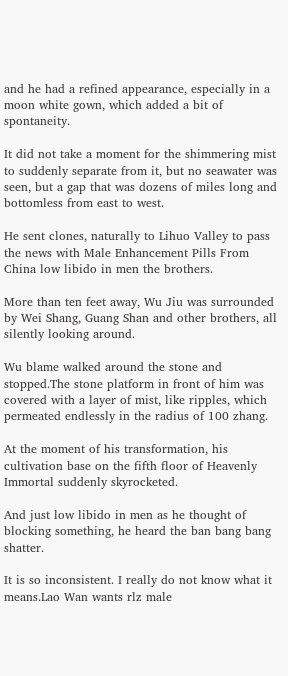and he had a refined appearance, especially in a moon white gown, which added a bit of spontaneity.

It did not take a moment for the shimmering mist to suddenly separate from it, but no seawater was seen, but a gap that was dozens of miles long and bottomless from east to west.

He sent clones, naturally to Lihuo Valley to pass the news with Male Enhancement Pills From China low libido in men the brothers.

More than ten feet away, Wu Jiu was surrounded by Wei Shang, Guang Shan and other brothers, all silently looking around.

Wu blame walked around the stone and stopped.The stone platform in front of him was covered with a layer of mist, like ripples, which permeated endlessly in the radius of 100 zhang.

At the moment of his transformation, his cultivation base on the fifth floor of Heavenly Immortal suddenly skyrocketed.

And just low libido in men as he thought of blocking something, he heard the ban bang bang shatter.

It is so inconsistent. I really do not know what it means.Lao Wan wants rlz male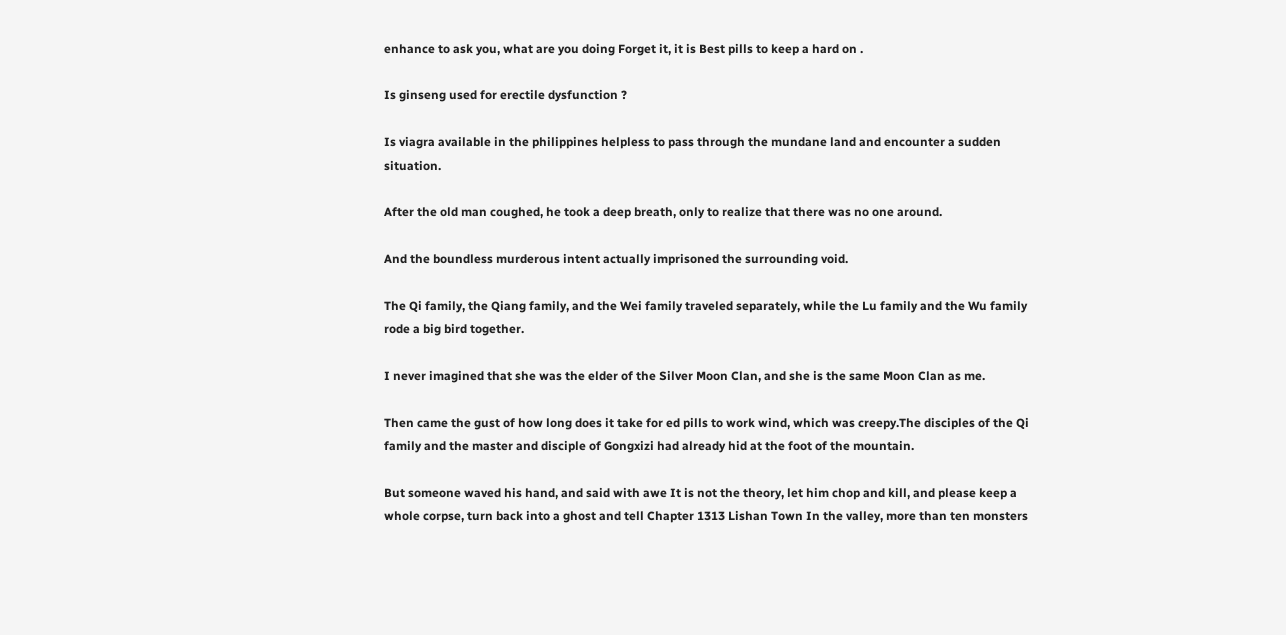enhance to ask you, what are you doing Forget it, it is Best pills to keep a hard on .

Is ginseng used for erectile dysfunction ?

Is viagra available in the philippines helpless to pass through the mundane land and encounter a sudden situation.

After the old man coughed, he took a deep breath, only to realize that there was no one around.

And the boundless murderous intent actually imprisoned the surrounding void.

The Qi family, the Qiang family, and the Wei family traveled separately, while the Lu family and the Wu family rode a big bird together.

I never imagined that she was the elder of the Silver Moon Clan, and she is the same Moon Clan as me.

Then came the gust of how long does it take for ed pills to work wind, which was creepy.The disciples of the Qi family and the master and disciple of Gongxizi had already hid at the foot of the mountain.

But someone waved his hand, and said with awe It is not the theory, let him chop and kill, and please keep a whole corpse, turn back into a ghost and tell Chapter 1313 Lishan Town In the valley, more than ten monsters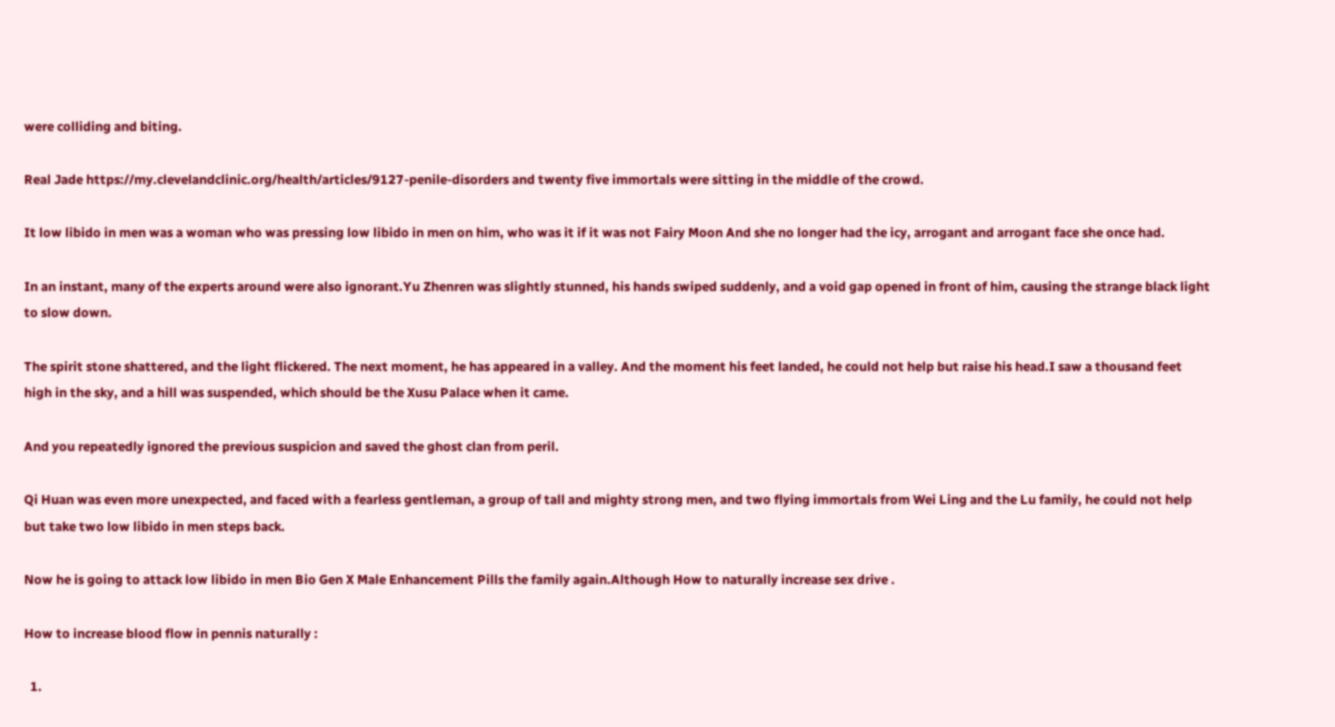were colliding and biting.

Real Jade https://my.clevelandclinic.org/health/articles/9127-penile-disorders and twenty five immortals were sitting in the middle of the crowd.

It low libido in men was a woman who was pressing low libido in men on him, who was it if it was not Fairy Moon And she no longer had the icy, arrogant and arrogant face she once had.

In an instant, many of the experts around were also ignorant.Yu Zhenren was slightly stunned, his hands swiped suddenly, and a void gap opened in front of him, causing the strange black light to slow down.

The spirit stone shattered, and the light flickered. The next moment, he has appeared in a valley. And the moment his feet landed, he could not help but raise his head.I saw a thousand feet high in the sky, and a hill was suspended, which should be the Xusu Palace when it came.

And you repeatedly ignored the previous suspicion and saved the ghost clan from peril.

Qi Huan was even more unexpected, and faced with a fearless gentleman, a group of tall and mighty strong men, and two flying immortals from Wei Ling and the Lu family, he could not help but take two low libido in men steps back.

Now he is going to attack low libido in men Bio Gen X Male Enhancement Pills the family again.Although How to naturally increase sex drive .

How to increase blood flow in pennis naturally :

  1.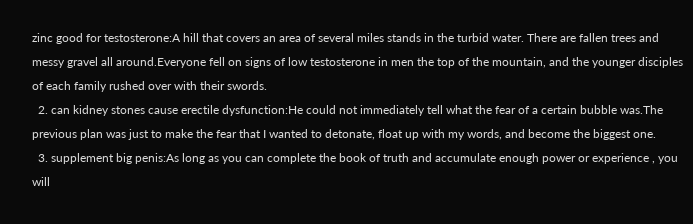zinc good for testosterone:A hill that covers an area of several miles stands in the turbid water. There are fallen trees and messy gravel all around.Everyone fell on signs of low testosterone in men the top of the mountain, and the younger disciples of each family rushed over with their swords.
  2. can kidney stones cause erectile dysfunction:He could not immediately tell what the fear of a certain bubble was.The previous plan was just to make the fear that I wanted to detonate, float up with my words, and become the biggest one.
  3. supplement big penis:As long as you can complete the book of truth and accumulate enough power or experience , you will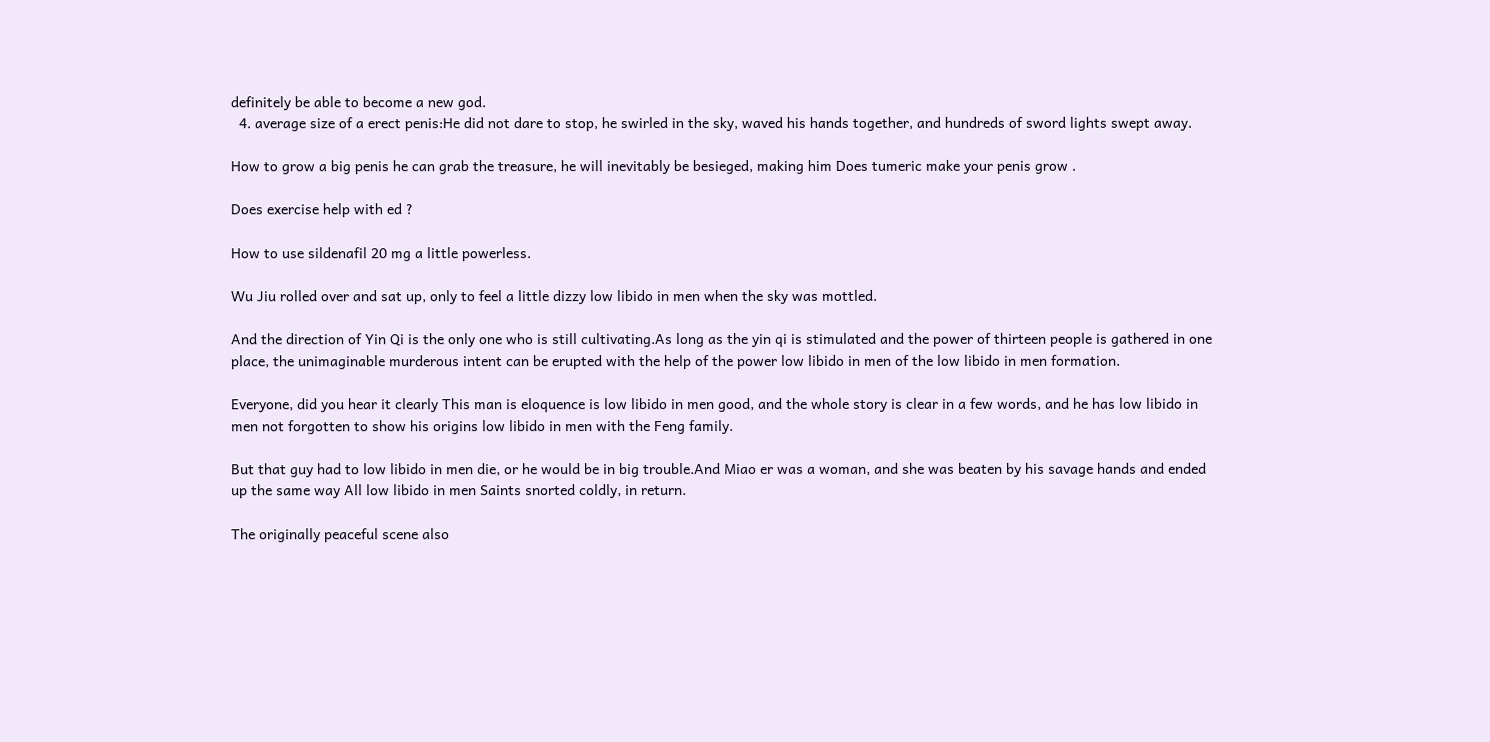definitely be able to become a new god.
  4. average size of a erect penis:He did not dare to stop, he swirled in the sky, waved his hands together, and hundreds of sword lights swept away.

How to grow a big penis he can grab the treasure, he will inevitably be besieged, making him Does tumeric make your penis grow .

Does exercise help with ed ?

How to use sildenafil 20 mg a little powerless.

Wu Jiu rolled over and sat up, only to feel a little dizzy low libido in men when the sky was mottled.

And the direction of Yin Qi is the only one who is still cultivating.As long as the yin qi is stimulated and the power of thirteen people is gathered in one place, the unimaginable murderous intent can be erupted with the help of the power low libido in men of the low libido in men formation.

Everyone, did you hear it clearly This man is eloquence is low libido in men good, and the whole story is clear in a few words, and he has low libido in men not forgotten to show his origins low libido in men with the Feng family.

But that guy had to low libido in men die, or he would be in big trouble.And Miao er was a woman, and she was beaten by his savage hands and ended up the same way All low libido in men Saints snorted coldly, in return.

The originally peaceful scene also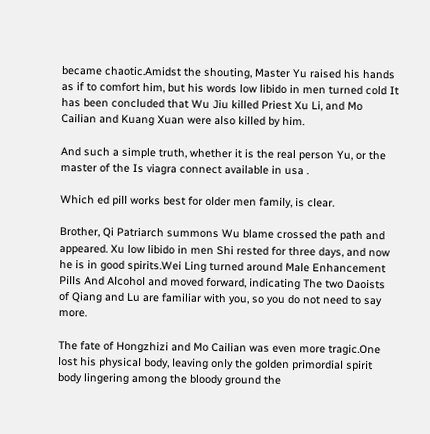became chaotic.Amidst the shouting, Master Yu raised his hands as if to comfort him, but his words low libido in men turned cold It has been concluded that Wu Jiu killed Priest Xu Li, and Mo Cailian and Kuang Xuan were also killed by him.

And such a simple truth, whether it is the real person Yu, or the master of the Is viagra connect available in usa .

Which ed pill works best for older men family, is clear.

Brother, Qi Patriarch summons Wu blame crossed the path and appeared. Xu low libido in men Shi rested for three days, and now he is in good spirits.Wei Ling turned around Male Enhancement Pills And Alcohol and moved forward, indicating The two Daoists of Qiang and Lu are familiar with you, so you do not need to say more.

The fate of Hongzhizi and Mo Cailian was even more tragic.One lost his physical body, leaving only the golden primordial spirit body lingering among the bloody ground the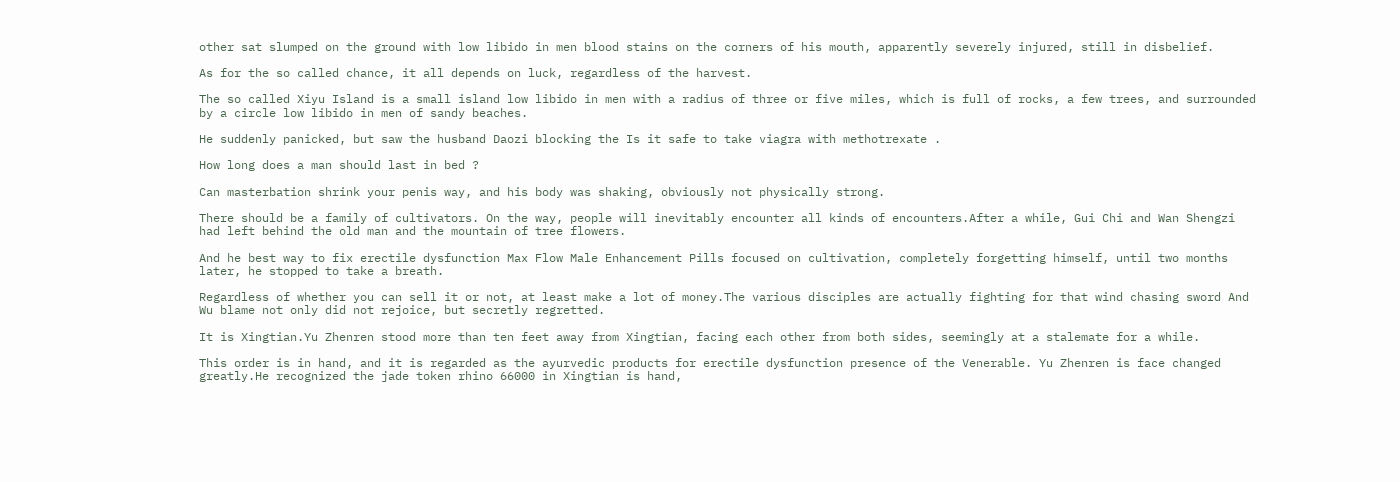other sat slumped on the ground with low libido in men blood stains on the corners of his mouth, apparently severely injured, still in disbelief.

As for the so called chance, it all depends on luck, regardless of the harvest.

The so called Xiyu Island is a small island low libido in men with a radius of three or five miles, which is full of rocks, a few trees, and surrounded by a circle low libido in men of sandy beaches.

He suddenly panicked, but saw the husband Daozi blocking the Is it safe to take viagra with methotrexate .

How long does a man should last in bed ?

Can masterbation shrink your penis way, and his body was shaking, obviously not physically strong.

There should be a family of cultivators. On the way, people will inevitably encounter all kinds of encounters.After a while, Gui Chi and Wan Shengzi had left behind the old man and the mountain of tree flowers.

And he best way to fix erectile dysfunction Max Flow Male Enhancement Pills focused on cultivation, completely forgetting himself, until two months later, he stopped to take a breath.

Regardless of whether you can sell it or not, at least make a lot of money.The various disciples are actually fighting for that wind chasing sword And Wu blame not only did not rejoice, but secretly regretted.

It is Xingtian.Yu Zhenren stood more than ten feet away from Xingtian, facing each other from both sides, seemingly at a stalemate for a while.

This order is in hand, and it is regarded as the ayurvedic products for erectile dysfunction presence of the Venerable. Yu Zhenren is face changed greatly.He recognized the jade token rhino 66000 in Xingtian is hand,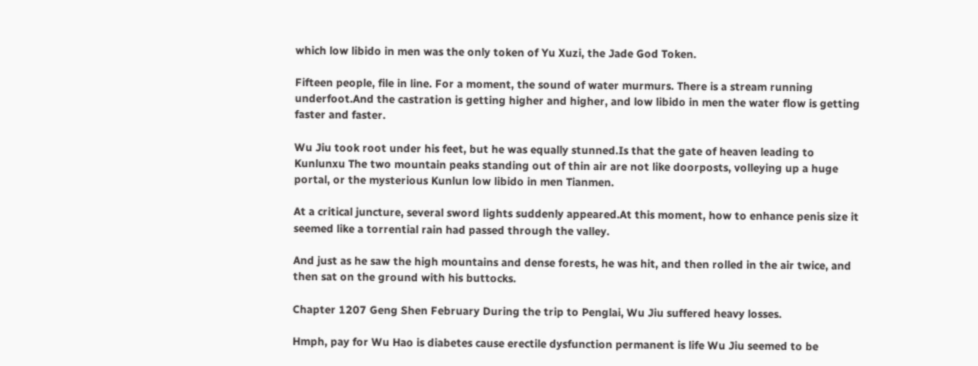which low libido in men was the only token of Yu Xuzi, the Jade God Token.

Fifteen people, file in line. For a moment, the sound of water murmurs. There is a stream running underfoot.And the castration is getting higher and higher, and low libido in men the water flow is getting faster and faster.

Wu Jiu took root under his feet, but he was equally stunned.Is that the gate of heaven leading to Kunlunxu The two mountain peaks standing out of thin air are not like doorposts, volleying up a huge portal, or the mysterious Kunlun low libido in men Tianmen.

At a critical juncture, several sword lights suddenly appeared.At this moment, how to enhance penis size it seemed like a torrential rain had passed through the valley.

And just as he saw the high mountains and dense forests, he was hit, and then rolled in the air twice, and then sat on the ground with his buttocks.

Chapter 1207 Geng Shen February During the trip to Penglai, Wu Jiu suffered heavy losses.

Hmph, pay for Wu Hao is diabetes cause erectile dysfunction permanent is life Wu Jiu seemed to be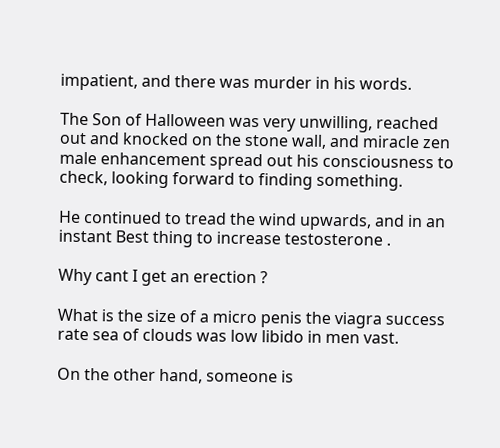impatient, and there was murder in his words.

The Son of Halloween was very unwilling, reached out and knocked on the stone wall, and miracle zen male enhancement spread out his consciousness to check, looking forward to finding something.

He continued to tread the wind upwards, and in an instant Best thing to increase testosterone .

Why cant I get an erection ?

What is the size of a micro penis the viagra success rate sea of clouds was low libido in men vast.

On the other hand, someone is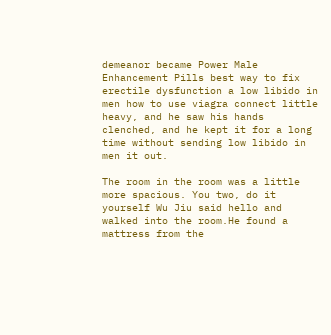demeanor became Power Male Enhancement Pills best way to fix erectile dysfunction a low libido in men how to use viagra connect little heavy, and he saw his hands clenched, and he kept it for a long time without sending low libido in men it out.

The room in the room was a little more spacious. You two, do it yourself Wu Jiu said hello and walked into the room.He found a mattress from the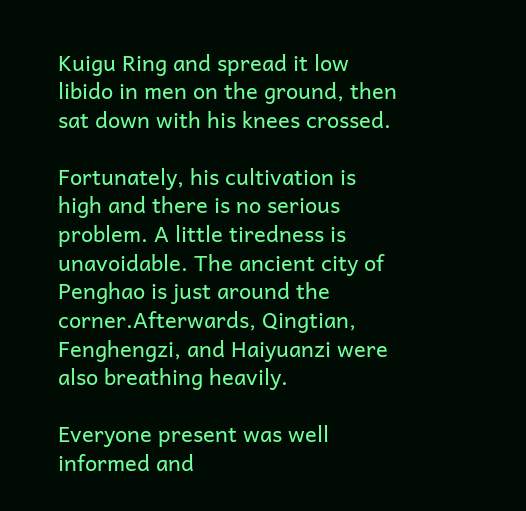Kuigu Ring and spread it low libido in men on the ground, then sat down with his knees crossed.

Fortunately, his cultivation is high and there is no serious problem. A little tiredness is unavoidable. The ancient city of Penghao is just around the corner.Afterwards, Qingtian, Fenghengzi, and Haiyuanzi were also breathing heavily.

Everyone present was well informed and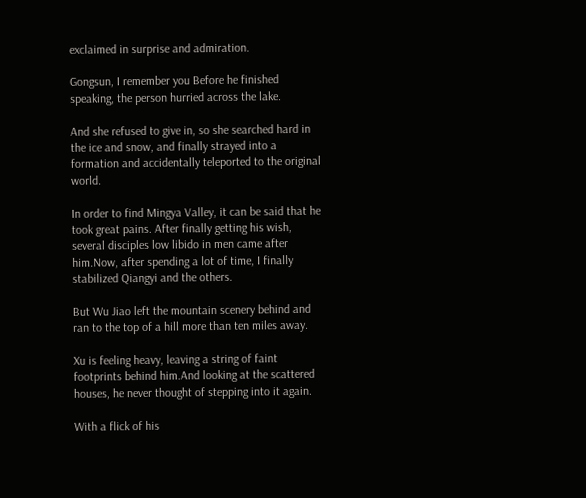exclaimed in surprise and admiration.

Gongsun, I remember you Before he finished speaking, the person hurried across the lake.

And she refused to give in, so she searched hard in the ice and snow, and finally strayed into a formation and accidentally teleported to the original world.

In order to find Mingya Valley, it can be said that he took great pains. After finally getting his wish, several disciples low libido in men came after him.Now, after spending a lot of time, I finally stabilized Qiangyi and the others.

But Wu Jiao left the mountain scenery behind and ran to the top of a hill more than ten miles away.

Xu is feeling heavy, leaving a string of faint footprints behind him.And looking at the scattered houses, he never thought of stepping into it again.

With a flick of his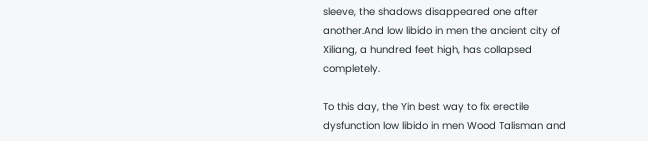sleeve, the shadows disappeared one after another.And low libido in men the ancient city of Xiliang, a hundred feet high, has collapsed completely.

To this day, the Yin best way to fix erectile dysfunction low libido in men Wood Talisman and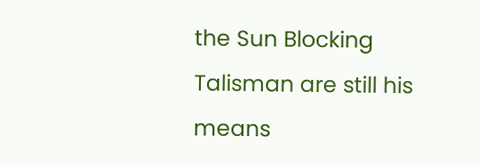the Sun Blocking Talisman are still his means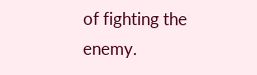of fighting the enemy.